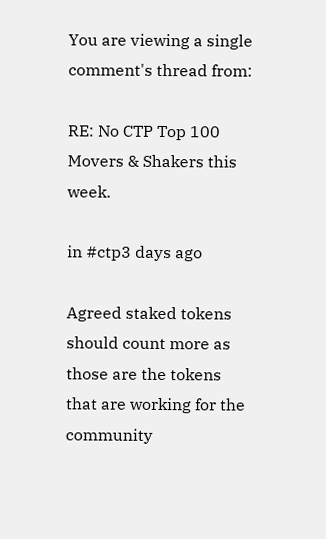You are viewing a single comment's thread from:

RE: No CTP Top 100 Movers & Shakers this week.

in #ctp3 days ago

Agreed staked tokens should count more as those are the tokens that are working for the community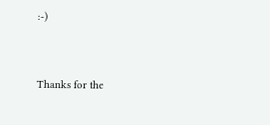:-)


Thanks for the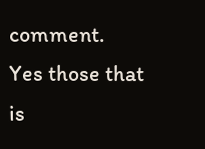comment.
Yes those that is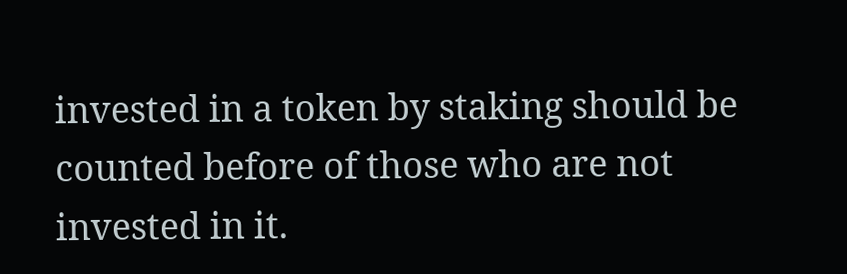invested in a token by staking should be counted before of those who are not invested in it.